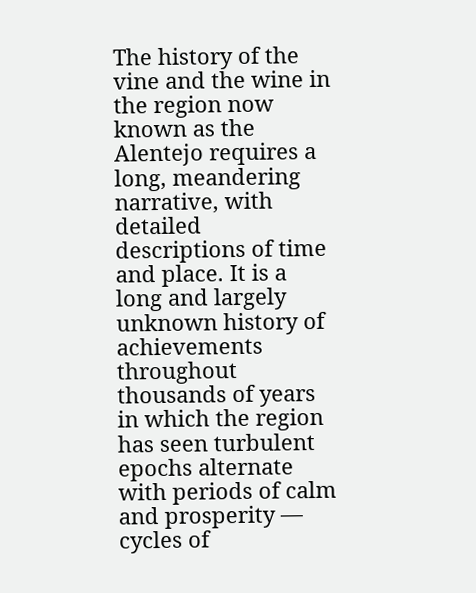The history of the vine and the wine in the region now known as the Alentejo requires a long, meandering narrative, with detailed descriptions of time and place. It is a long and largely unknown history of achievements throughout thousands of years in which the region has seen turbulent epochs alternate with periods of calm and prosperity — cycles of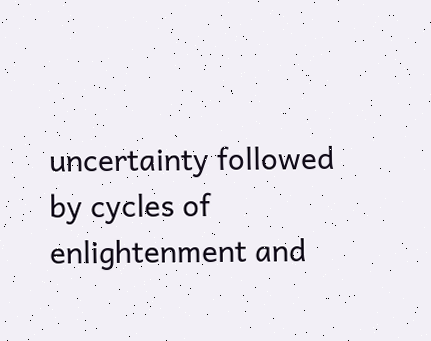uncertainty followed by cycles of enlightenment and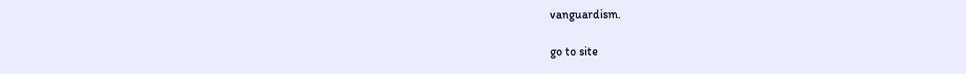vanguardism.

go to site